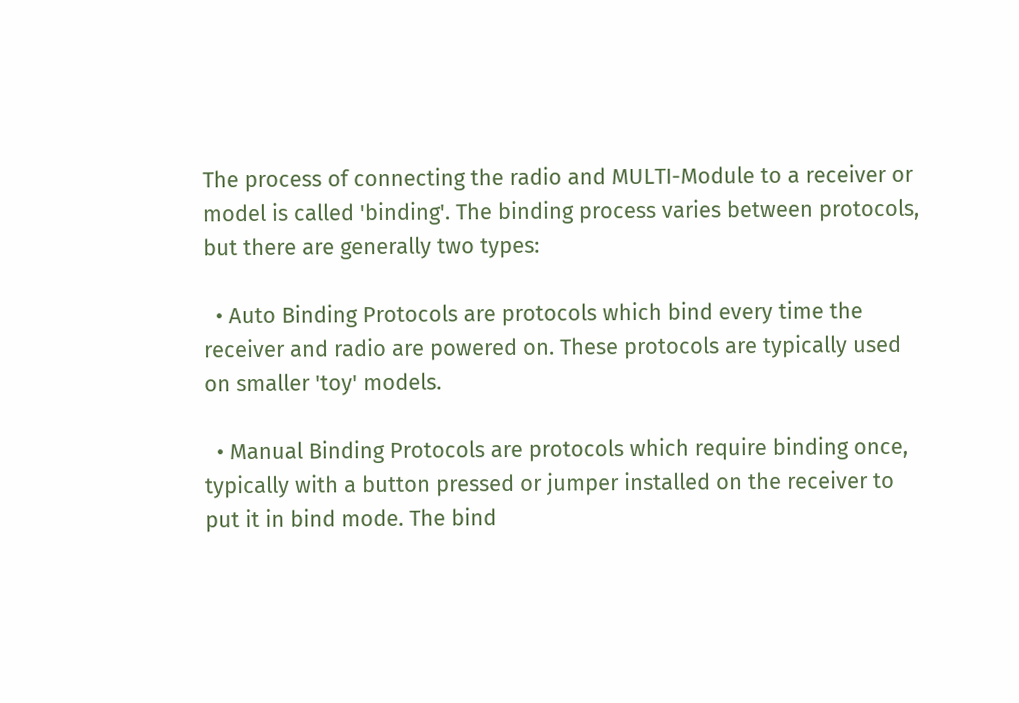The process of connecting the radio and MULTI-Module to a receiver or model is called 'binding'. The binding process varies between protocols, but there are generally two types:

  • Auto Binding Protocols are protocols which bind every time the receiver and radio are powered on. These protocols are typically used on smaller 'toy' models.

  • Manual Binding Protocols are protocols which require binding once, typically with a button pressed or jumper installed on the receiver to put it in bind mode. The bind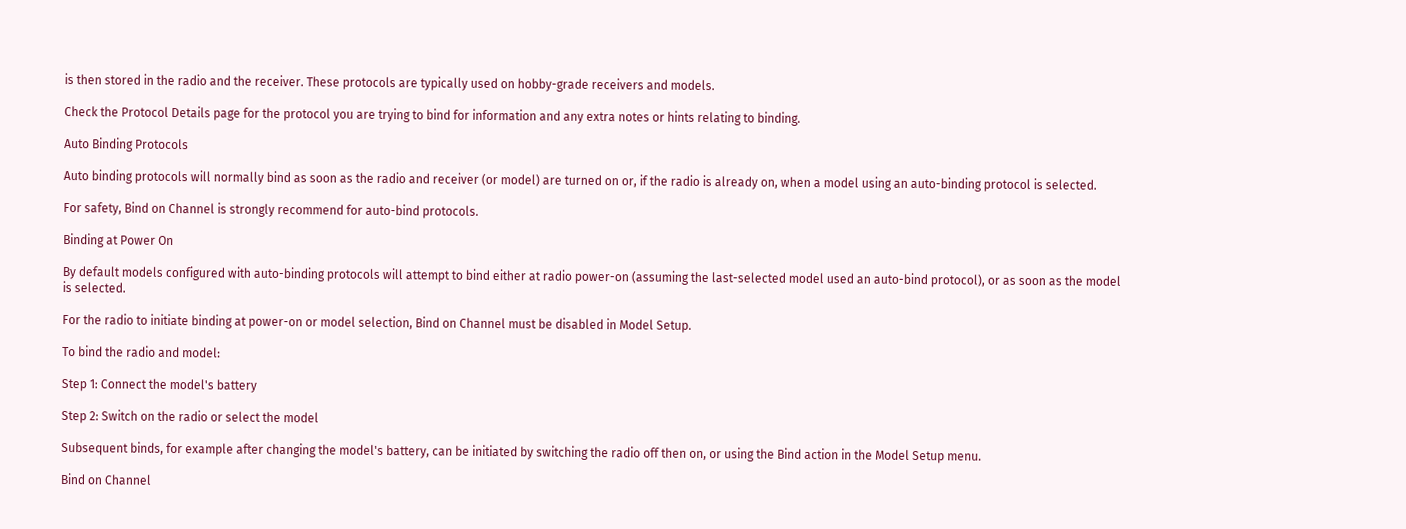is then stored in the radio and the receiver. These protocols are typically used on hobby-grade receivers and models.

Check the Protocol Details page for the protocol you are trying to bind for information and any extra notes or hints relating to binding.

Auto Binding Protocols

Auto binding protocols will normally bind as soon as the radio and receiver (or model) are turned on or, if the radio is already on, when a model using an auto-binding protocol is selected.

For safety, Bind on Channel is strongly recommend for auto-bind protocols.

Binding at Power On

By default models configured with auto-binding protocols will attempt to bind either at radio power-on (assuming the last-selected model used an auto-bind protocol), or as soon as the model is selected.

For the radio to initiate binding at power-on or model selection, Bind on Channel must be disabled in Model Setup.

To bind the radio and model:

Step 1: Connect the model's battery

Step 2: Switch on the radio or select the model

Subsequent binds, for example after changing the model's battery, can be initiated by switching the radio off then on, or using the Bind action in the Model Setup menu.

Bind on Channel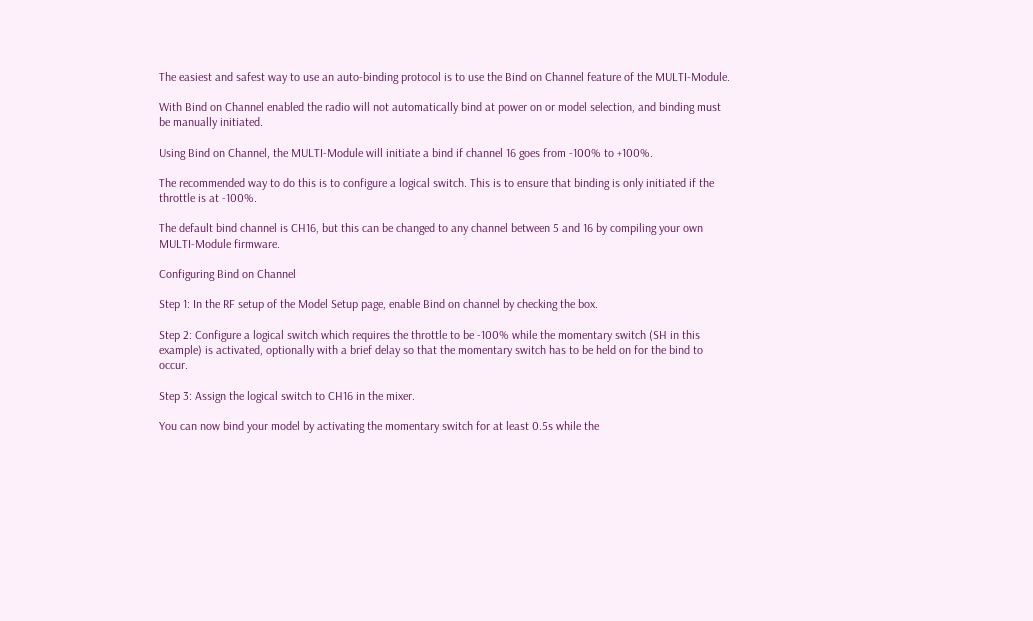The easiest and safest way to use an auto-binding protocol is to use the Bind on Channel feature of the MULTI-Module.

With Bind on Channel enabled the radio will not automatically bind at power on or model selection, and binding must be manually initiated.

Using Bind on Channel, the MULTI-Module will initiate a bind if channel 16 goes from -100% to +100%.

The recommended way to do this is to configure a logical switch. This is to ensure that binding is only initiated if the throttle is at -100%.

The default bind channel is CH16, but this can be changed to any channel between 5 and 16 by compiling your own MULTI-Module firmware.

Configuring Bind on Channel

Step 1: In the RF setup of the Model Setup page, enable Bind on channel by checking the box.

Step 2: Configure a logical switch which requires the throttle to be -100% while the momentary switch (SH in this example) is activated, optionally with a brief delay so that the momentary switch has to be held on for the bind to occur.

Step 3: Assign the logical switch to CH16 in the mixer.

You can now bind your model by activating the momentary switch for at least 0.5s while the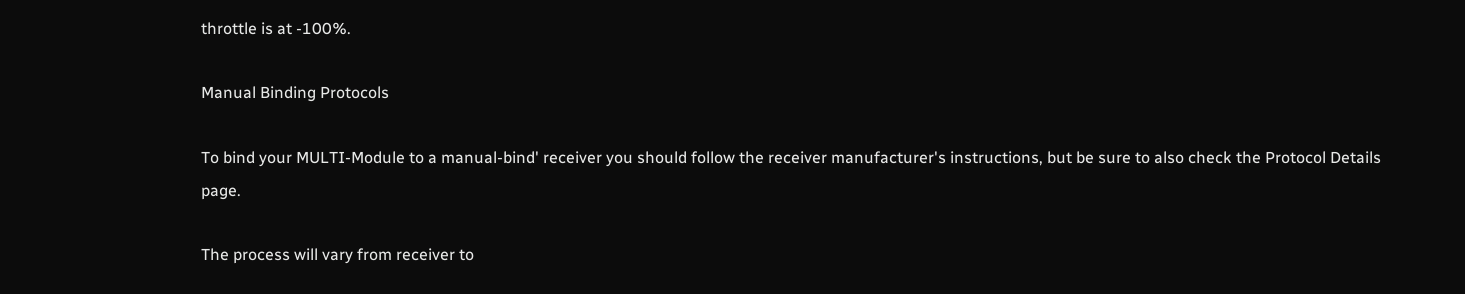throttle is at -100%.

Manual Binding Protocols

To bind your MULTI-Module to a manual-bind' receiver you should follow the receiver manufacturer's instructions, but be sure to also check the Protocol Details page.

The process will vary from receiver to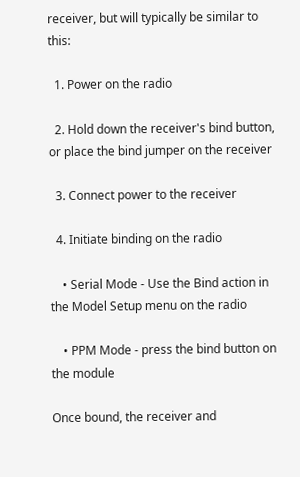receiver, but will typically be similar to this:

  1. Power on the radio

  2. Hold down the receiver's bind button, or place the bind jumper on the receiver

  3. Connect power to the receiver

  4. Initiate binding on the radio

    • Serial Mode - Use the Bind action in the Model Setup menu on the radio

    • PPM Mode - press the bind button on the module

Once bound, the receiver and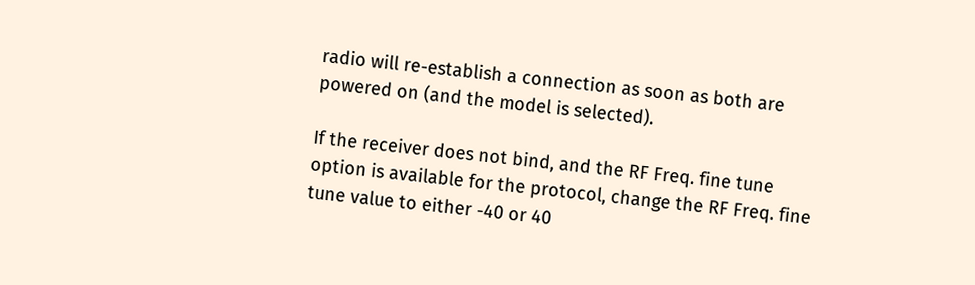radio will re-establish a connection as soon as both are powered on (and the model is selected).

If the receiver does not bind, and the RF Freq. fine tune option is available for the protocol, change the RF Freq. fine tune value to either -40 or 40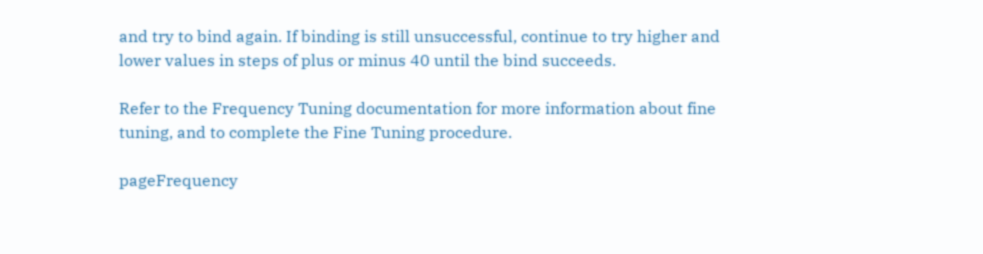and try to bind again. If binding is still unsuccessful, continue to try higher and lower values in steps of plus or minus 40 until the bind succeeds.

Refer to the Frequency Tuning documentation for more information about fine tuning, and to complete the Fine Tuning procedure.

pageFrequency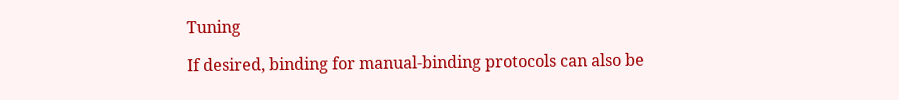Tuning

If desired, binding for manual-binding protocols can also be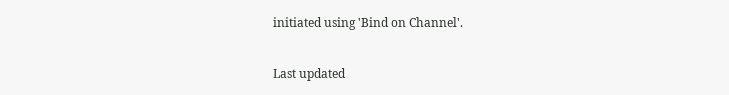initiated using 'Bind on Channel'.

Last updated